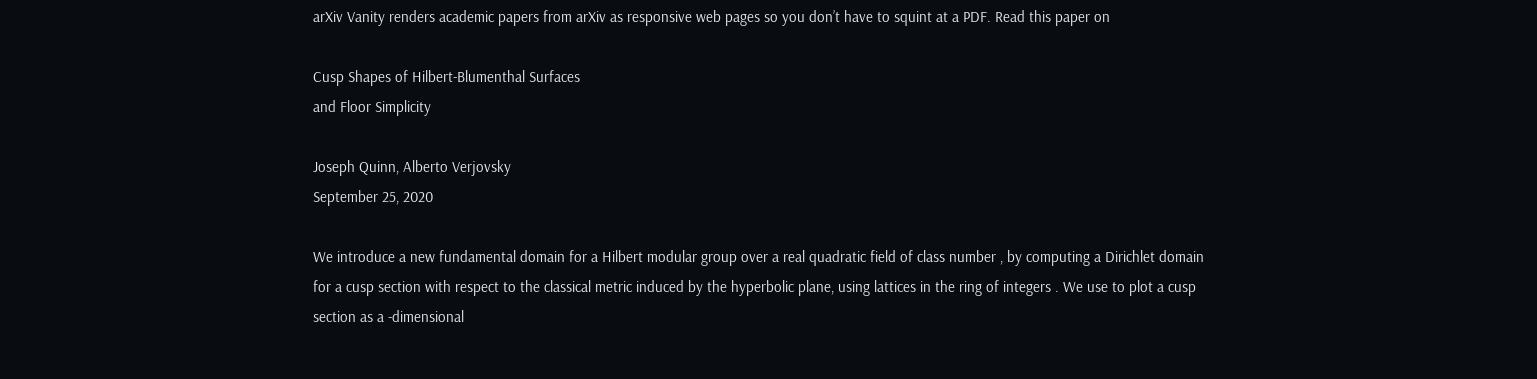arXiv Vanity renders academic papers from arXiv as responsive web pages so you don’t have to squint at a PDF. Read this paper on

Cusp Shapes of Hilbert-Blumenthal Surfaces
and Floor Simplicity

Joseph Quinn, Alberto Verjovsky
September 25, 2020

We introduce a new fundamental domain for a Hilbert modular group over a real quadratic field of class number , by computing a Dirichlet domain for a cusp section with respect to the classical metric induced by the hyperbolic plane, using lattices in the ring of integers . We use to plot a cusp section as a -dimensional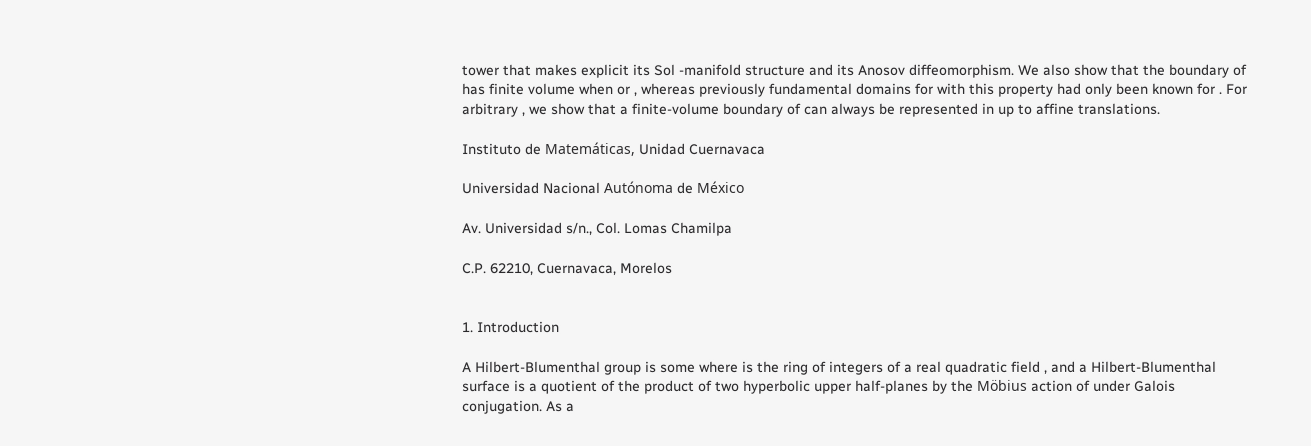tower that makes explicit its Sol -manifold structure and its Anosov diffeomorphism. We also show that the boundary of has finite volume when or , whereas previously fundamental domains for with this property had only been known for . For arbitrary , we show that a finite-volume boundary of can always be represented in up to affine translations.

Instituto de Matemáticas, Unidad Cuernavaca

Universidad Nacional Autónoma de México

Av. Universidad s/n., Col. Lomas Chamilpa

C.P. 62210, Cuernavaca, Morelos


1. Introduction

A Hilbert-Blumenthal group is some where is the ring of integers of a real quadratic field , and a Hilbert-Blumenthal surface is a quotient of the product of two hyperbolic upper half-planes by the Möbius action of under Galois conjugation. As a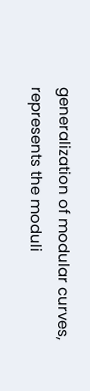generalization of modular curves, represents the moduli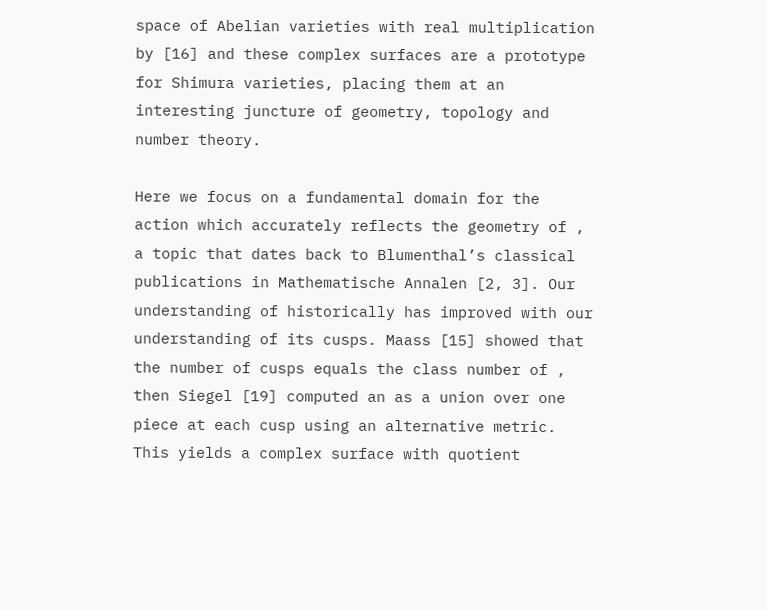space of Abelian varieties with real multiplication by [16] and these complex surfaces are a prototype for Shimura varieties, placing them at an interesting juncture of geometry, topology and number theory.

Here we focus on a fundamental domain for the action which accurately reflects the geometry of , a topic that dates back to Blumenthal’s classical publications in Mathematische Annalen [2, 3]. Our understanding of historically has improved with our understanding of its cusps. Maass [15] showed that the number of cusps equals the class number of , then Siegel [19] computed an as a union over one piece at each cusp using an alternative metric. This yields a complex surface with quotient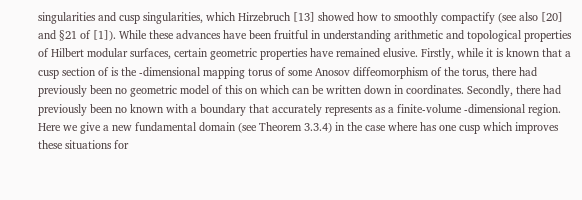singularities and cusp singularities, which Hirzebruch [13] showed how to smoothly compactify (see also [20] and §21 of [1]). While these advances have been fruitful in understanding arithmetic and topological properties of Hilbert modular surfaces, certain geometric properties have remained elusive. Firstly, while it is known that a cusp section of is the -dimensional mapping torus of some Anosov diffeomorphism of the torus, there had previously been no geometric model of this on which can be written down in coordinates. Secondly, there had previously been no known with a boundary that accurately represents as a finite-volume -dimensional region. Here we give a new fundamental domain (see Theorem 3.3.4) in the case where has one cusp which improves these situations for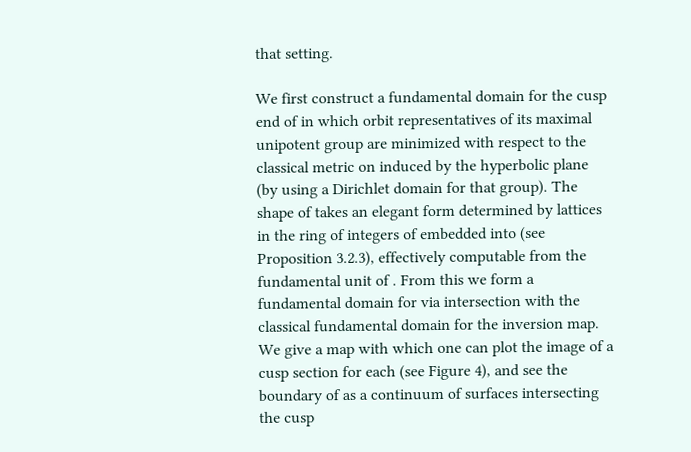that setting.

We first construct a fundamental domain for the cusp end of in which orbit representatives of its maximal unipotent group are minimized with respect to the classical metric on induced by the hyperbolic plane (by using a Dirichlet domain for that group). The shape of takes an elegant form determined by lattices in the ring of integers of embedded into (see Proposition 3.2.3), effectively computable from the fundamental unit of . From this we form a fundamental domain for via intersection with the classical fundamental domain for the inversion map. We give a map with which one can plot the image of a cusp section for each (see Figure 4), and see the boundary of as a continuum of surfaces intersecting the cusp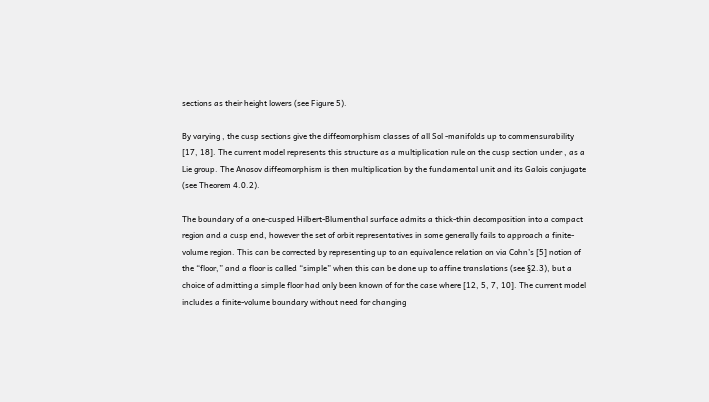sections as their height lowers (see Figure 5).

By varying , the cusp sections give the diffeomorphism classes of all Sol -manifolds up to commensurability [17, 18]. The current model represents this structure as a multiplication rule on the cusp section under , as a Lie group. The Anosov diffeomorphism is then multiplication by the fundamental unit and its Galois conjugate (see Theorem 4.0.2).

The boundary of a one-cusped Hilbert-Blumenthal surface admits a thick-thin decomposition into a compact region and a cusp end, however the set of orbit representatives in some generally fails to approach a finite-volume region. This can be corrected by representing up to an equivalence relation on via Cohn’s [5] notion of the “floor,” and a floor is called “simple” when this can be done up to affine translations (see §2.3), but a choice of admitting a simple floor had only been known of for the case where [12, 5, 7, 10]. The current model includes a finite-volume boundary without need for changing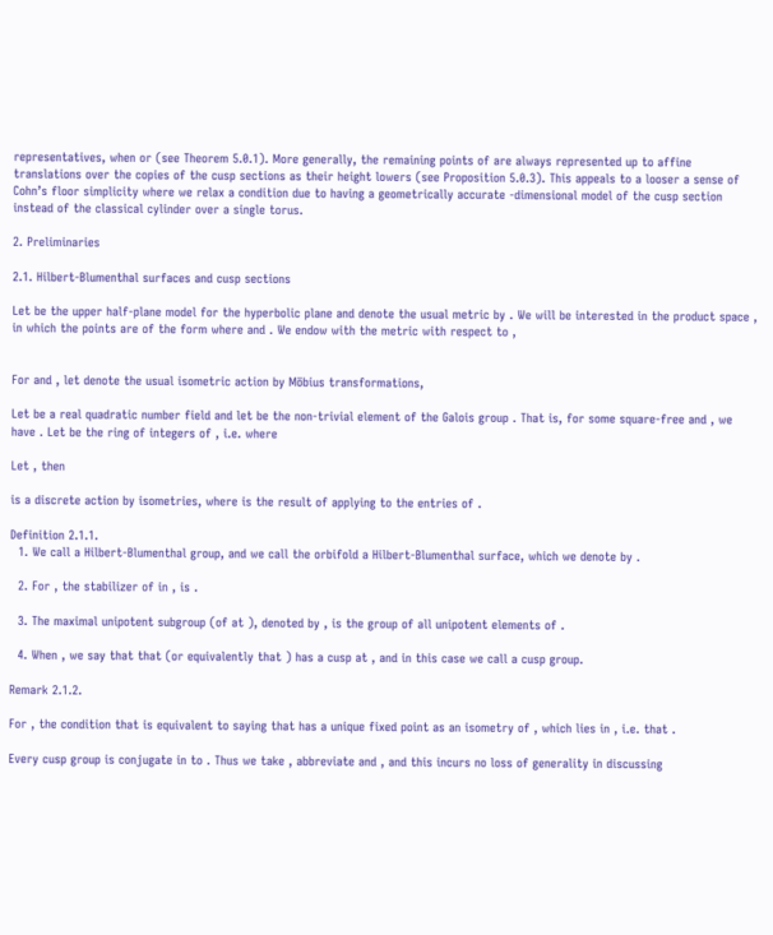representatives, when or (see Theorem 5.0.1). More generally, the remaining points of are always represented up to affine translations over the copies of the cusp sections as their height lowers (see Proposition 5.0.3). This appeals to a looser a sense of Cohn’s floor simplicity where we relax a condition due to having a geometrically accurate -dimensional model of the cusp section instead of the classical cylinder over a single torus.

2. Preliminaries

2.1. Hilbert-Blumenthal surfaces and cusp sections

Let be the upper half-plane model for the hyperbolic plane and denote the usual metric by . We will be interested in the product space , in which the points are of the form where and . We endow with the metric with respect to ,


For and , let denote the usual isometric action by Möbius transformations,

Let be a real quadratic number field and let be the non-trivial element of the Galois group . That is, for some square-free and , we have . Let be the ring of integers of , i.e. where

Let , then

is a discrete action by isometries, where is the result of applying to the entries of .

Definition 2.1.1.
  1. We call a Hilbert-Blumenthal group, and we call the orbifold a Hilbert-Blumenthal surface, which we denote by .

  2. For , the stabilizer of in , is .

  3. The maximal unipotent subgroup (of at ), denoted by , is the group of all unipotent elements of .

  4. When , we say that that (or equivalently that ) has a cusp at , and in this case we call a cusp group.

Remark 2.1.2.

For , the condition that is equivalent to saying that has a unique fixed point as an isometry of , which lies in , i.e. that .

Every cusp group is conjugate in to . Thus we take , abbreviate and , and this incurs no loss of generality in discussing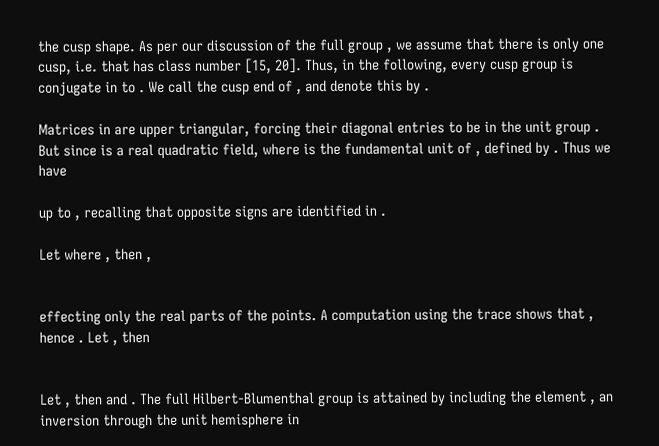the cusp shape. As per our discussion of the full group , we assume that there is only one cusp, i.e. that has class number [15, 20]. Thus, in the following, every cusp group is conjugate in to . We call the cusp end of , and denote this by .

Matrices in are upper triangular, forcing their diagonal entries to be in the unit group . But since is a real quadratic field, where is the fundamental unit of , defined by . Thus we have

up to , recalling that opposite signs are identified in .

Let where , then ,


effecting only the real parts of the points. A computation using the trace shows that , hence . Let , then


Let , then and . The full Hilbert-Blumenthal group is attained by including the element , an inversion through the unit hemisphere in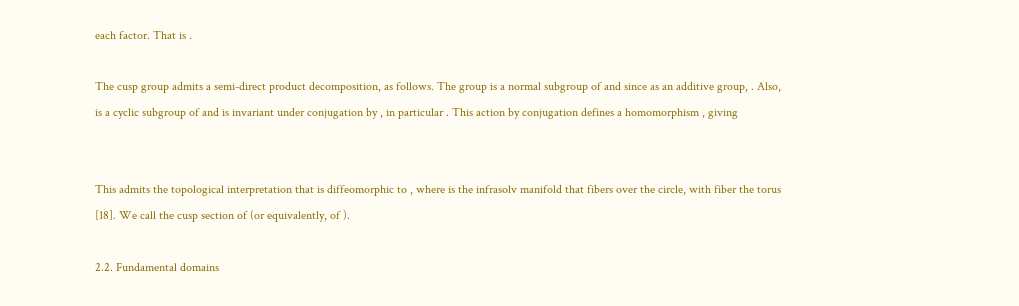each factor. That is .

The cusp group admits a semi-direct product decomposition, as follows. The group is a normal subgroup of and since as an additive group, . Also, is a cyclic subgroup of and is invariant under conjugation by , in particular . This action by conjugation defines a homomorphism , giving


This admits the topological interpretation that is diffeomorphic to , where is the infrasolv manifold that fibers over the circle, with fiber the torus [18]. We call the cusp section of (or equivalently, of ).

2.2. Fundamental domains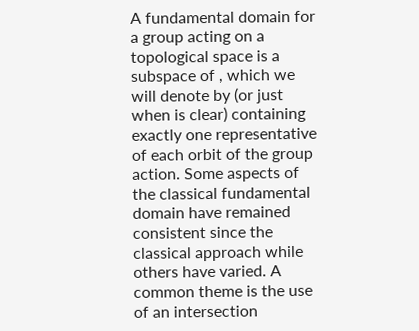A fundamental domain for a group acting on a topological space is a subspace of , which we will denote by (or just when is clear) containing exactly one representative of each orbit of the group action. Some aspects of the classical fundamental domain have remained consistent since the classical approach while others have varied. A common theme is the use of an intersection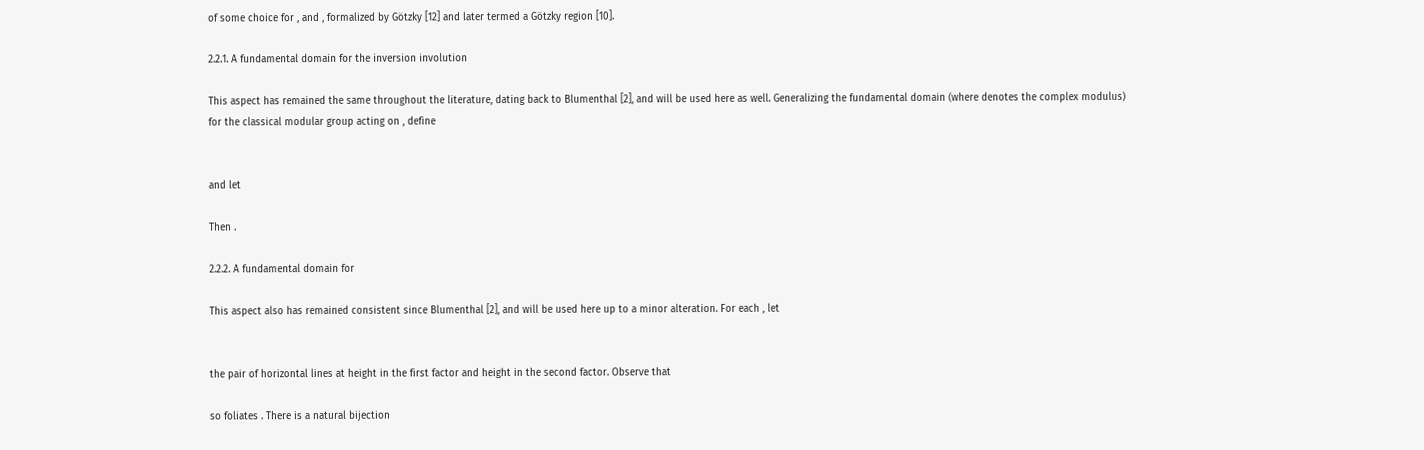of some choice for , and , formalized by Götzky [12] and later termed a Götzky region [10].

2.2.1. A fundamental domain for the inversion involution

This aspect has remained the same throughout the literature, dating back to Blumenthal [2], and will be used here as well. Generalizing the fundamental domain (where denotes the complex modulus) for the classical modular group acting on , define


and let

Then .

2.2.2. A fundamental domain for

This aspect also has remained consistent since Blumenthal [2], and will be used here up to a minor alteration. For each , let


the pair of horizontal lines at height in the first factor and height in the second factor. Observe that

so foliates . There is a natural bijection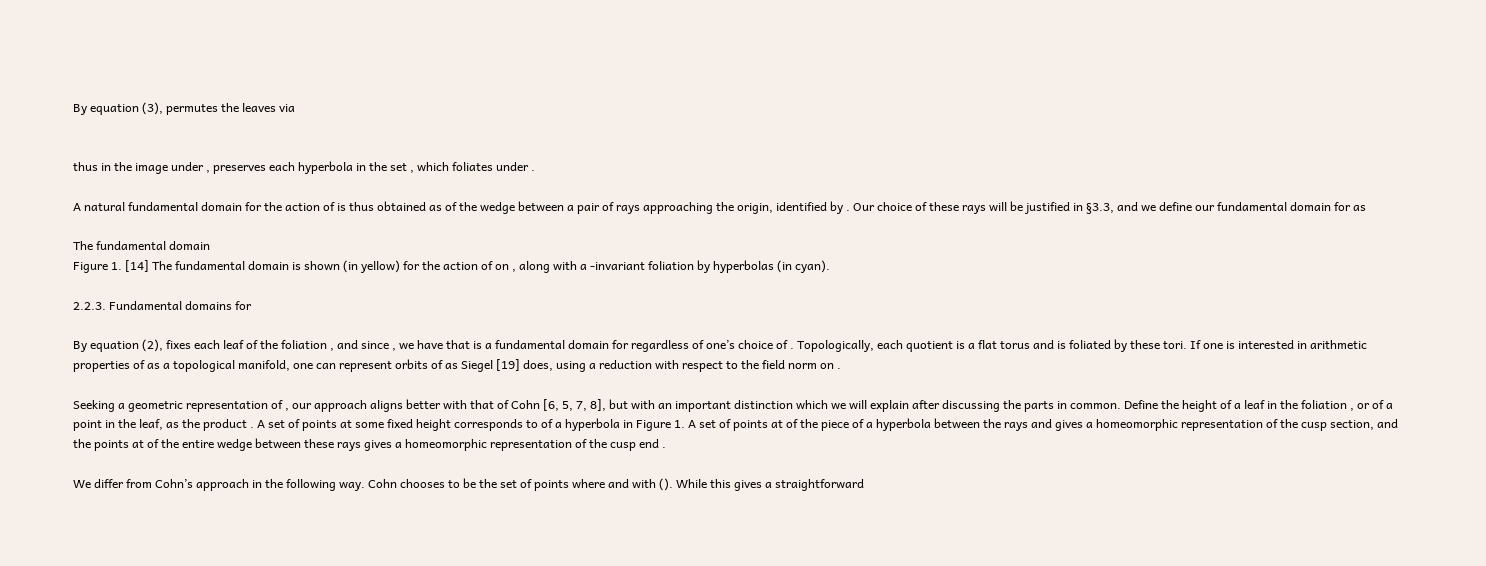By equation (3), permutes the leaves via


thus in the image under , preserves each hyperbola in the set , which foliates under .

A natural fundamental domain for the action of is thus obtained as of the wedge between a pair of rays approaching the origin, identified by . Our choice of these rays will be justified in §3.3, and we define our fundamental domain for as

The fundamental domain
Figure 1. [14] The fundamental domain is shown (in yellow) for the action of on , along with a -invariant foliation by hyperbolas (in cyan).

2.2.3. Fundamental domains for

By equation (2), fixes each leaf of the foliation , and since , we have that is a fundamental domain for regardless of one’s choice of . Topologically, each quotient is a flat torus and is foliated by these tori. If one is interested in arithmetic properties of as a topological manifold, one can represent orbits of as Siegel [19] does, using a reduction with respect to the field norm on .

Seeking a geometric representation of , our approach aligns better with that of Cohn [6, 5, 7, 8], but with an important distinction which we will explain after discussing the parts in common. Define the height of a leaf in the foliation , or of a point in the leaf, as the product . A set of points at some fixed height corresponds to of a hyperbola in Figure 1. A set of points at of the piece of a hyperbola between the rays and gives a homeomorphic representation of the cusp section, and the points at of the entire wedge between these rays gives a homeomorphic representation of the cusp end .

We differ from Cohn’s approach in the following way. Cohn chooses to be the set of points where and with (). While this gives a straightforward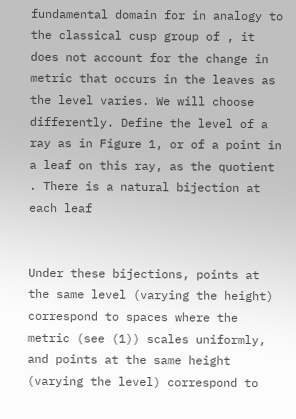fundamental domain for in analogy to the classical cusp group of , it does not account for the change in metric that occurs in the leaves as the level varies. We will choose differently. Define the level of a ray as in Figure 1, or of a point in a leaf on this ray, as the quotient . There is a natural bijection at each leaf


Under these bijections, points at the same level (varying the height) correspond to spaces where the metric (see (1)) scales uniformly, and points at the same height (varying the level) correspond to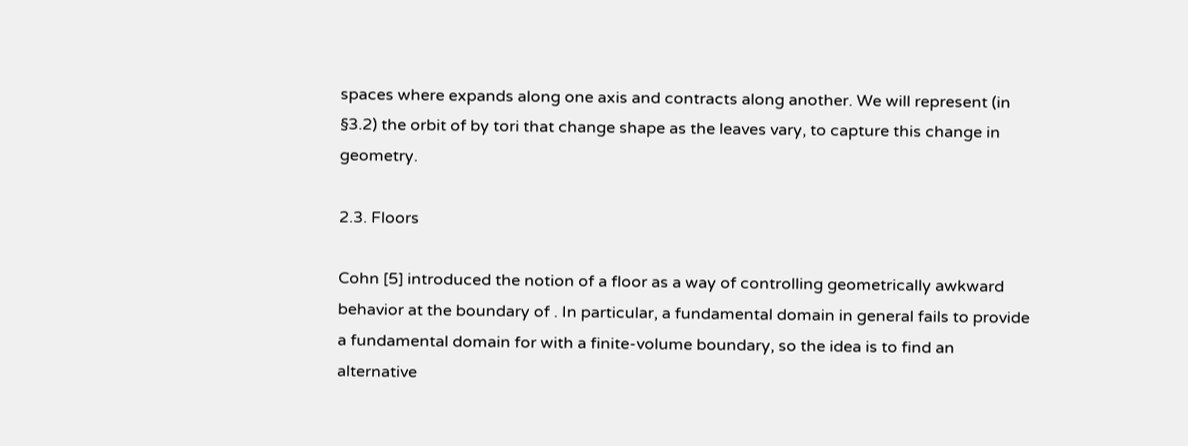spaces where expands along one axis and contracts along another. We will represent (in §3.2) the orbit of by tori that change shape as the leaves vary, to capture this change in geometry.

2.3. Floors

Cohn [5] introduced the notion of a floor as a way of controlling geometrically awkward behavior at the boundary of . In particular, a fundamental domain in general fails to provide a fundamental domain for with a finite-volume boundary, so the idea is to find an alternative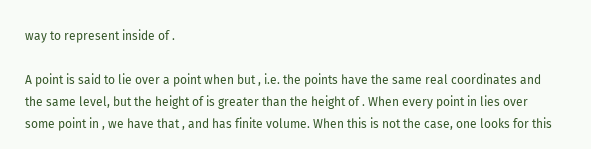way to represent inside of .

A point is said to lie over a point when but , i.e. the points have the same real coordinates and the same level, but the height of is greater than the height of . When every point in lies over some point in , we have that , and has finite volume. When this is not the case, one looks for this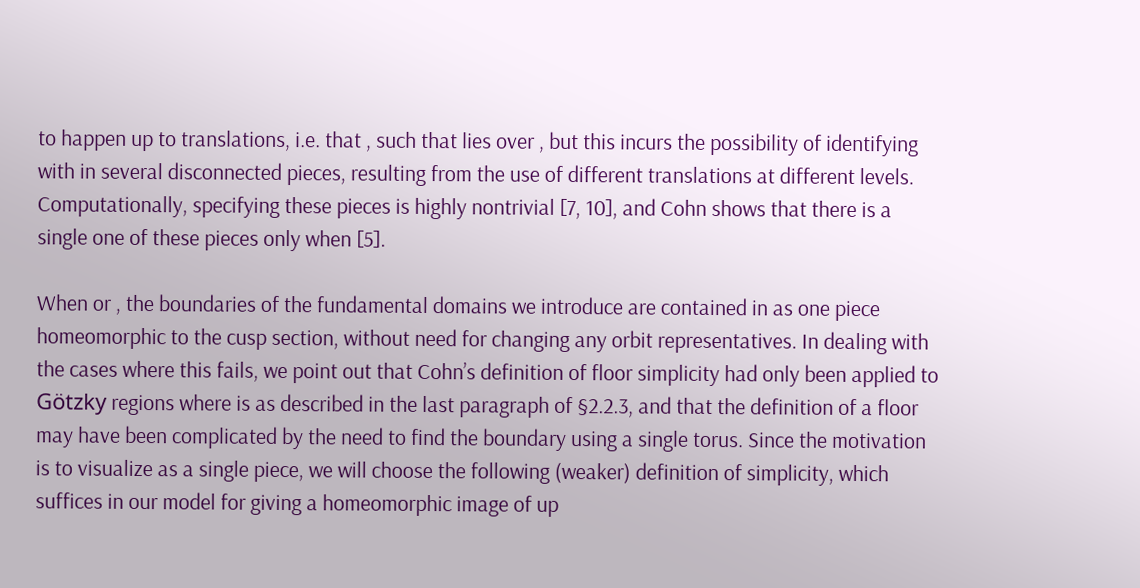to happen up to translations, i.e. that , such that lies over , but this incurs the possibility of identifying with in several disconnected pieces, resulting from the use of different translations at different levels. Computationally, specifying these pieces is highly nontrivial [7, 10], and Cohn shows that there is a single one of these pieces only when [5].

When or , the boundaries of the fundamental domains we introduce are contained in as one piece homeomorphic to the cusp section, without need for changing any orbit representatives. In dealing with the cases where this fails, we point out that Cohn’s definition of floor simplicity had only been applied to Götzky regions where is as described in the last paragraph of §2.2.3, and that the definition of a floor may have been complicated by the need to find the boundary using a single torus. Since the motivation is to visualize as a single piece, we will choose the following (weaker) definition of simplicity, which suffices in our model for giving a homeomorphic image of up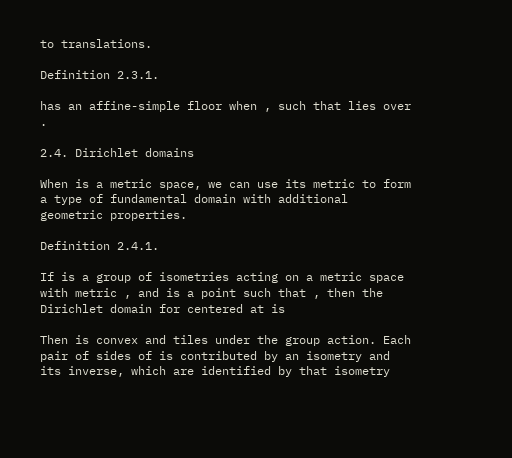to translations.

Definition 2.3.1.

has an affine-simple floor when , such that lies over .

2.4. Dirichlet domains

When is a metric space, we can use its metric to form a type of fundamental domain with additional geometric properties.

Definition 2.4.1.

If is a group of isometries acting on a metric space with metric , and is a point such that , then the Dirichlet domain for centered at is

Then is convex and tiles under the group action. Each pair of sides of is contributed by an isometry and its inverse, which are identified by that isometry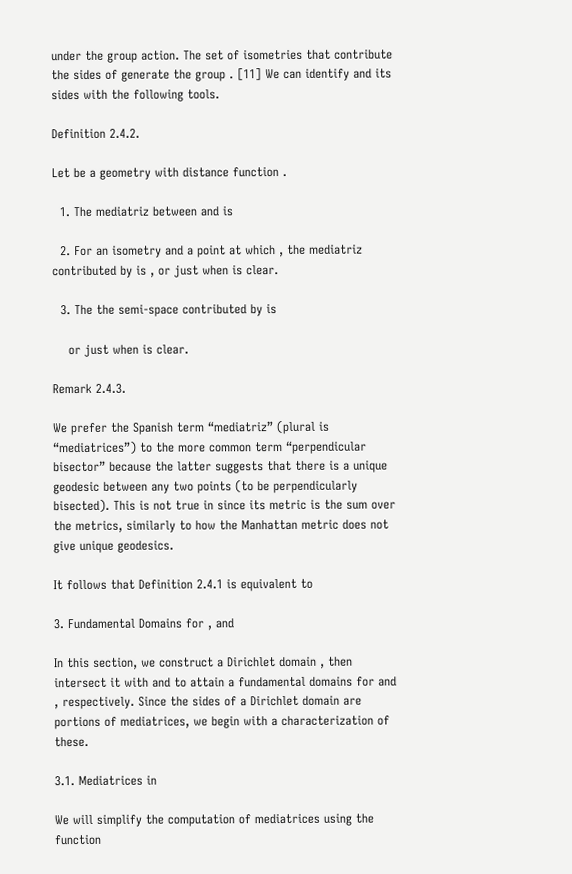under the group action. The set of isometries that contribute the sides of generate the group . [11] We can identify and its sides with the following tools.

Definition 2.4.2.

Let be a geometry with distance function .

  1. The mediatriz between and is

  2. For an isometry and a point at which , the mediatriz contributed by is , or just when is clear.

  3. The the semi-space contributed by is

    or just when is clear.

Remark 2.4.3.

We prefer the Spanish term “mediatriz” (plural is “mediatrices”) to the more common term “perpendicular bisector” because the latter suggests that there is a unique geodesic between any two points (to be perpendicularly bisected). This is not true in since its metric is the sum over the metrics, similarly to how the Manhattan metric does not give unique geodesics.

It follows that Definition 2.4.1 is equivalent to

3. Fundamental Domains for , and

In this section, we construct a Dirichlet domain , then intersect it with and to attain a fundamental domains for and , respectively. Since the sides of a Dirichlet domain are portions of mediatrices, we begin with a characterization of these.

3.1. Mediatrices in

We will simplify the computation of mediatrices using the function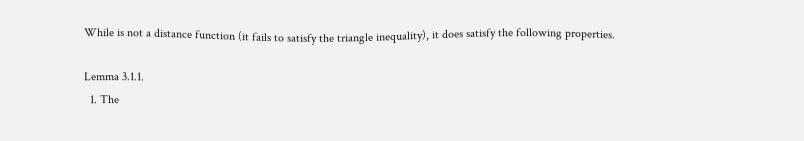While is not a distance function (it fails to satisfy the triangle inequality), it does satisfy the following properties.

Lemma 3.1.1.
  1. The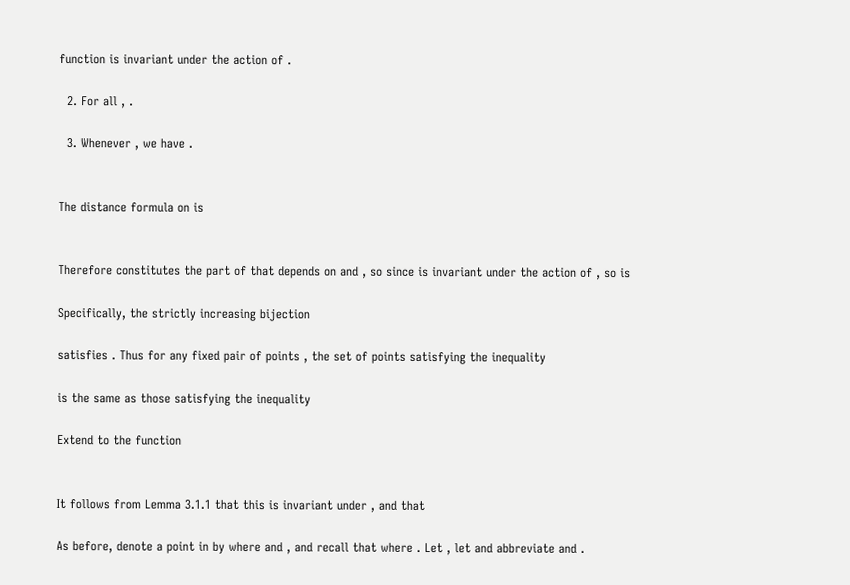function is invariant under the action of .

  2. For all , .

  3. Whenever , we have .


The distance formula on is


Therefore constitutes the part of that depends on and , so since is invariant under the action of , so is

Specifically, the strictly increasing bijection

satisfies . Thus for any fixed pair of points , the set of points satisfying the inequality

is the same as those satisfying the inequality

Extend to the function


It follows from Lemma 3.1.1 that this is invariant under , and that

As before, denote a point in by where and , and recall that where . Let , let and abbreviate and .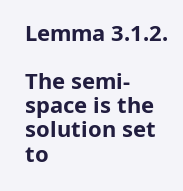Lemma 3.1.2.

The semi-space is the solution set to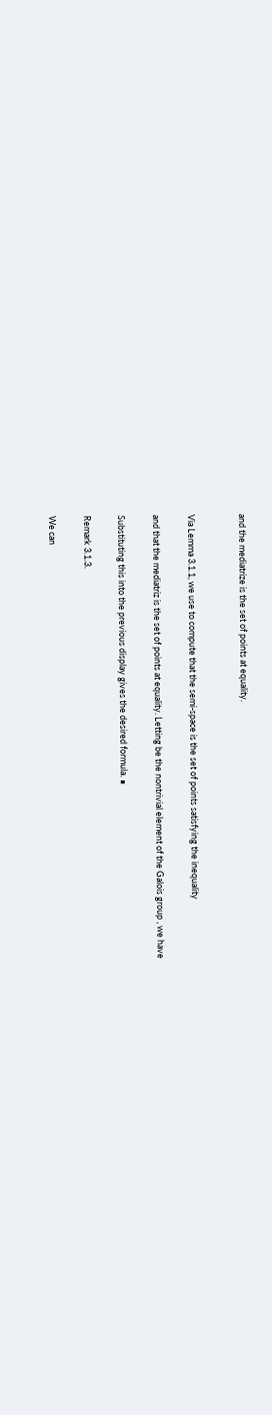and the mediatrize is the set of points at equality.


Via Lemma 3.1.1, we use to compute that the semi-space is the set of points satisfying the inequality

and that the mediatriz is the set of points at equality. Letting be the nontrivial element of the Galois group , we have

Substituting this into the previous display gives the desired formula. ∎

Remark 3.1.3.

We can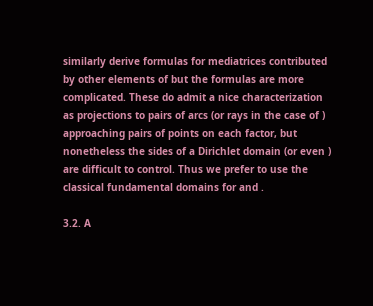similarly derive formulas for mediatrices contributed by other elements of but the formulas are more complicated. These do admit a nice characterization as projections to pairs of arcs (or rays in the case of ) approaching pairs of points on each factor, but nonetheless the sides of a Dirichlet domain (or even ) are difficult to control. Thus we prefer to use the classical fundamental domains for and .

3.2. A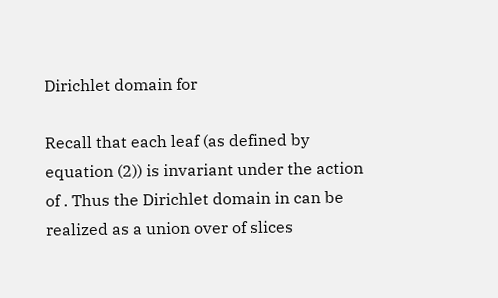Dirichlet domain for

Recall that each leaf (as defined by equation (2)) is invariant under the action of . Thus the Dirichlet domain in can be realized as a union over of slices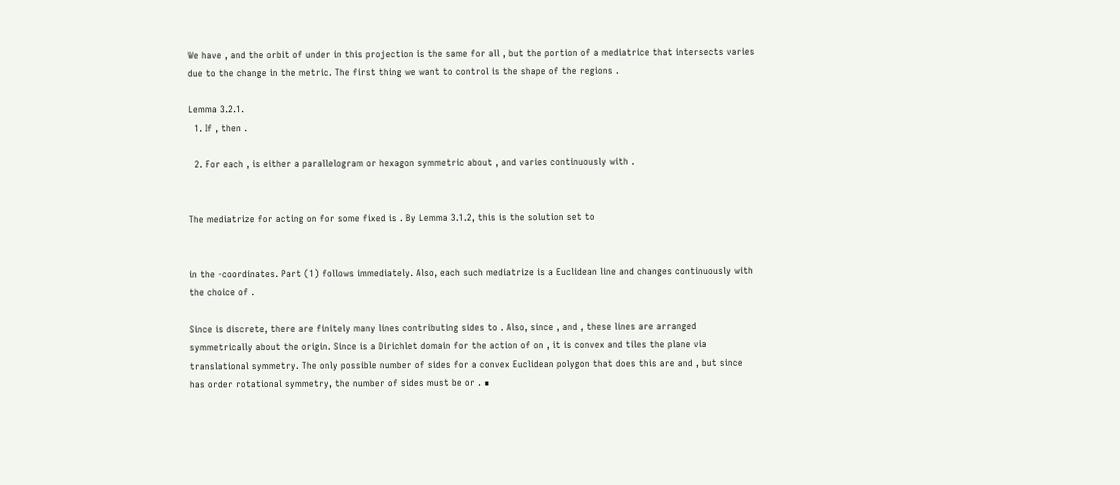We have , and the orbit of under in this projection is the same for all , but the portion of a mediatrice that intersects varies due to the change in the metric. The first thing we want to control is the shape of the regions .

Lemma 3.2.1.
  1. If , then .

  2. For each , is either a parallelogram or hexagon symmetric about , and varies continuously with .


The mediatrize for acting on for some fixed is . By Lemma 3.1.2, this is the solution set to


in the -coordinates. Part (1) follows immediately. Also, each such mediatrize is a Euclidean line and changes continuously with the choice of .

Since is discrete, there are finitely many lines contributing sides to . Also, since , and , these lines are arranged symmetrically about the origin. Since is a Dirichlet domain for the action of on , it is convex and tiles the plane via translational symmetry. The only possible number of sides for a convex Euclidean polygon that does this are and , but since has order rotational symmetry, the number of sides must be or . ∎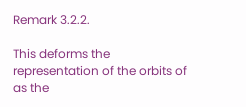Remark 3.2.2.

This deforms the representation of the orbits of as the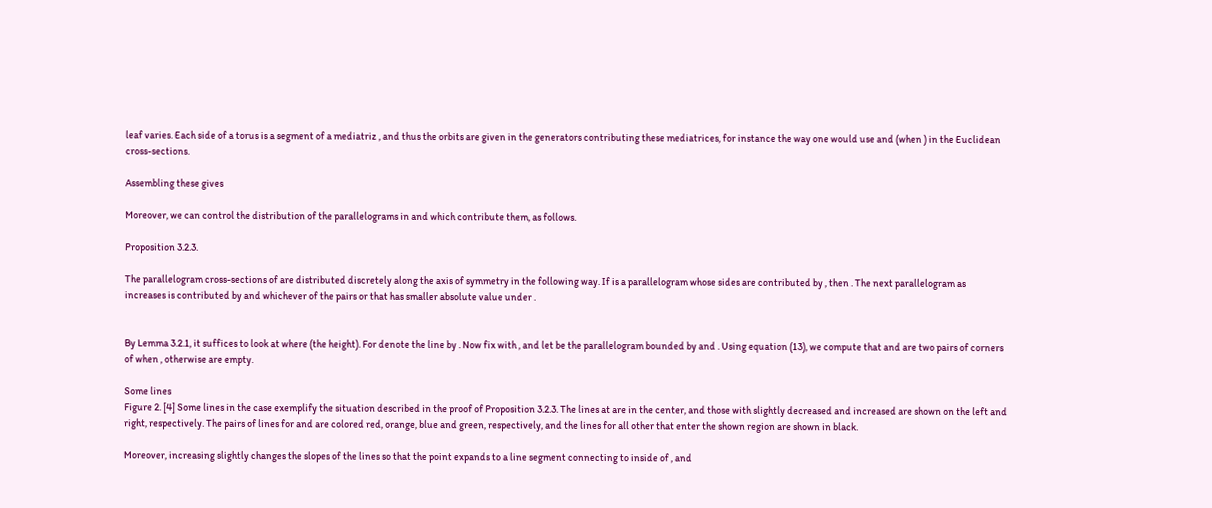leaf varies. Each side of a torus is a segment of a mediatriz , and thus the orbits are given in the generators contributing these mediatrices, for instance the way one would use and (when ) in the Euclidean cross-sections.

Assembling these gives

Moreover, we can control the distribution of the parallelograms in and which contribute them, as follows.

Proposition 3.2.3.

The parallelogram cross-sections of are distributed discretely along the axis of symmetry in the following way. If is a parallelogram whose sides are contributed by , then . The next parallelogram as increases is contributed by and whichever of the pairs or that has smaller absolute value under .


By Lemma 3.2.1, it suffices to look at where (the height). For denote the line by . Now fix with , and let be the parallelogram bounded by and . Using equation (13), we compute that and are two pairs of corners of when , otherwise are empty.

Some lines
Figure 2. [4] Some lines in the case exemplify the situation described in the proof of Proposition 3.2.3. The lines at are in the center, and those with slightly decreased and increased are shown on the left and right, respectively. The pairs of lines for and are colored red, orange, blue and green, respectively, and the lines for all other that enter the shown region are shown in black.

Moreover, increasing slightly changes the slopes of the lines so that the point expands to a line segment connecting to inside of , and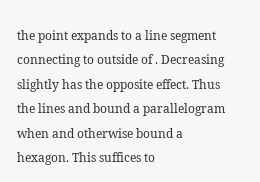the point expands to a line segment connecting to outside of . Decreasing slightly has the opposite effect. Thus the lines and bound a parallelogram when and otherwise bound a hexagon. This suffices to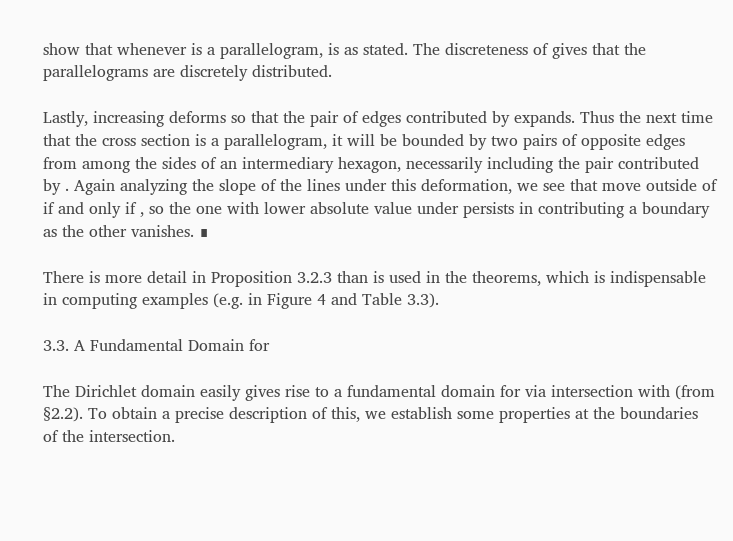show that whenever is a parallelogram, is as stated. The discreteness of gives that the parallelograms are discretely distributed.

Lastly, increasing deforms so that the pair of edges contributed by expands. Thus the next time that the cross section is a parallelogram, it will be bounded by two pairs of opposite edges from among the sides of an intermediary hexagon, necessarily including the pair contributed by . Again analyzing the slope of the lines under this deformation, we see that move outside of if and only if , so the one with lower absolute value under persists in contributing a boundary as the other vanishes. ∎

There is more detail in Proposition 3.2.3 than is used in the theorems, which is indispensable in computing examples (e.g. in Figure 4 and Table 3.3).

3.3. A Fundamental Domain for

The Dirichlet domain easily gives rise to a fundamental domain for via intersection with (from §2.2). To obtain a precise description of this, we establish some properties at the boundaries of the intersection.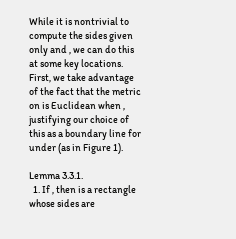While it is nontrivial to compute the sides given only and , we can do this at some key locations. First, we take advantage of the fact that the metric on is Euclidean when , justifying our choice of this as a boundary line for under (as in Figure 1).

Lemma 3.3.1.
  1. If , then is a rectangle whose sides are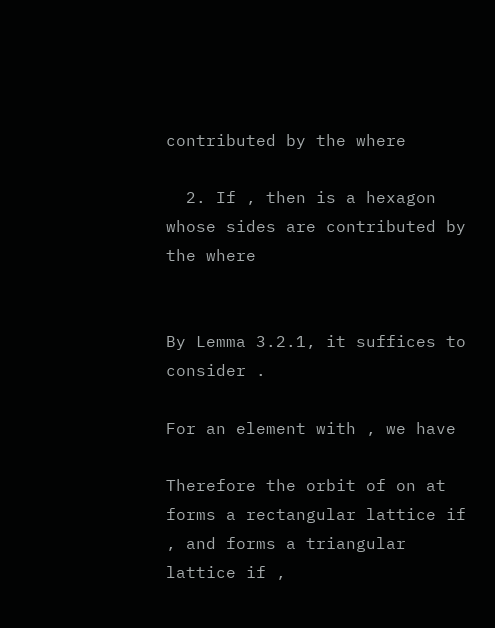contributed by the where

  2. If , then is a hexagon whose sides are contributed by the where


By Lemma 3.2.1, it suffices to consider .

For an element with , we have

Therefore the orbit of on at forms a rectangular lattice if , and forms a triangular lattice if ,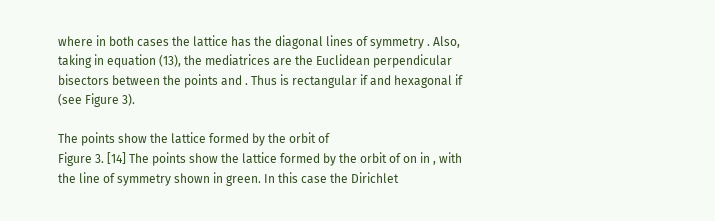where in both cases the lattice has the diagonal lines of symmetry . Also, taking in equation (13), the mediatrices are the Euclidean perpendicular bisectors between the points and . Thus is rectangular if and hexagonal if (see Figure 3).

The points show the lattice formed by the orbit of
Figure 3. [14] The points show the lattice formed by the orbit of on in , with the line of symmetry shown in green. In this case the Dirichlet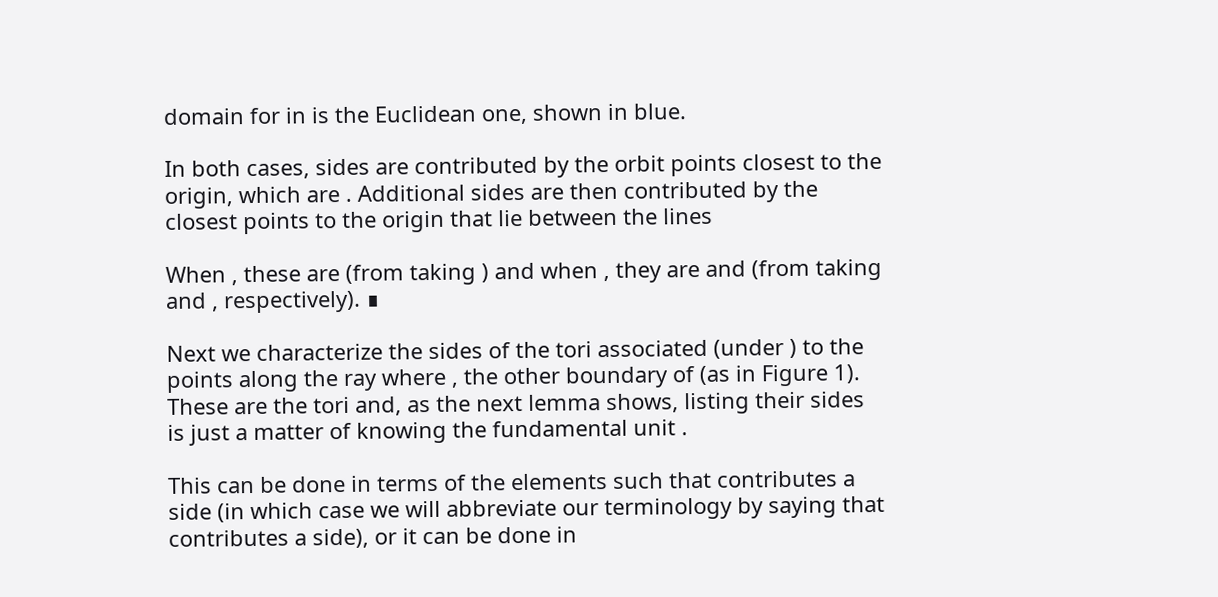domain for in is the Euclidean one, shown in blue.

In both cases, sides are contributed by the orbit points closest to the origin, which are . Additional sides are then contributed by the closest points to the origin that lie between the lines

When , these are (from taking ) and when , they are and (from taking and , respectively). ∎

Next we characterize the sides of the tori associated (under ) to the points along the ray where , the other boundary of (as in Figure 1). These are the tori and, as the next lemma shows, listing their sides is just a matter of knowing the fundamental unit .

This can be done in terms of the elements such that contributes a side (in which case we will abbreviate our terminology by saying that contributes a side), or it can be done in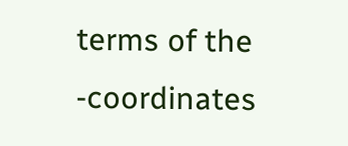terms of the -coordinates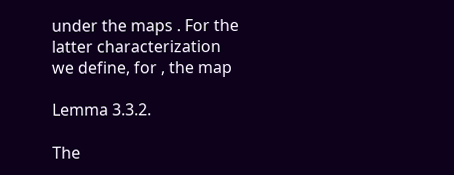under the maps . For the latter characterization we define, for , the map

Lemma 3.3.2.

The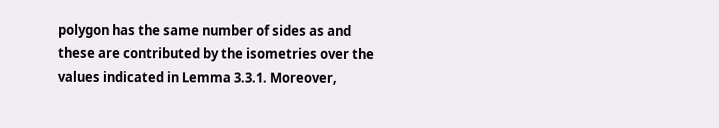polygon has the same number of sides as and these are contributed by the isometries over the values indicated in Lemma 3.3.1. Moreover,